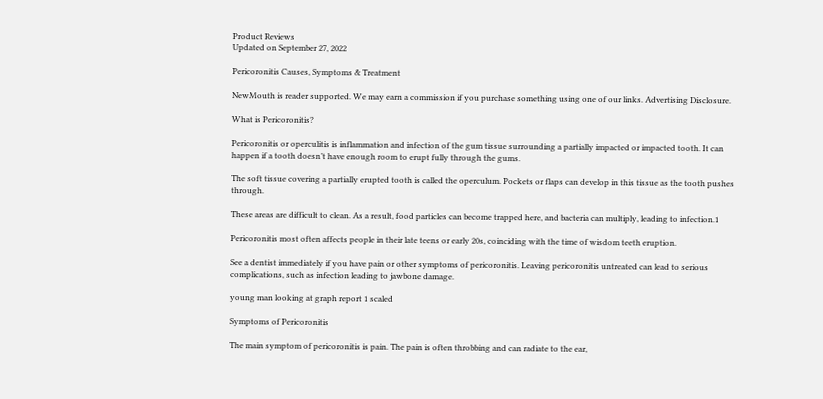Product Reviews
Updated on September 27, 2022

Pericoronitis Causes, Symptoms & Treatment

NewMouth is reader supported. We may earn a commission if you purchase something using one of our links. Advertising Disclosure.

What is Pericoronitis?

Pericoronitis or operculitis is inflammation and infection of the gum tissue surrounding a partially impacted or impacted tooth. It can happen if a tooth doesn’t have enough room to erupt fully through the gums.

The soft tissue covering a partially erupted tooth is called the operculum. Pockets or flaps can develop in this tissue as the tooth pushes through.

These areas are difficult to clean. As a result, food particles can become trapped here, and bacteria can multiply, leading to infection.1

Pericoronitis most often affects people in their late teens or early 20s, coinciding with the time of wisdom teeth eruption.

See a dentist immediately if you have pain or other symptoms of pericoronitis. Leaving pericoronitis untreated can lead to serious complications, such as infection leading to jawbone damage.

young man looking at graph report 1 scaled

Symptoms of Pericoronitis

The main symptom of pericoronitis is pain. The pain is often throbbing and can radiate to the ear,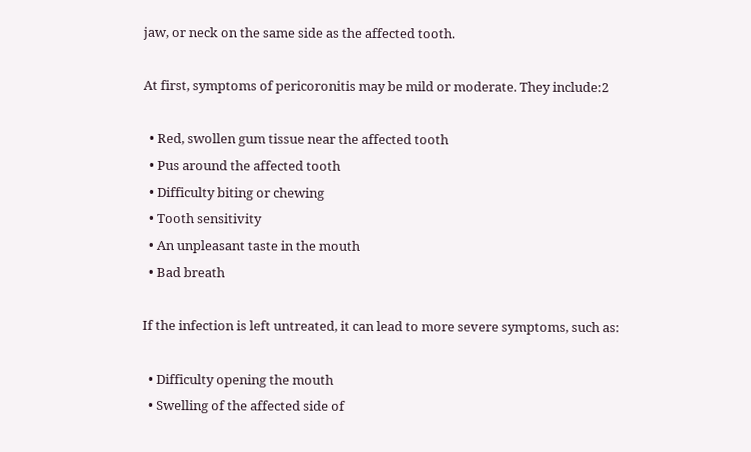jaw, or neck on the same side as the affected tooth.

At first, symptoms of pericoronitis may be mild or moderate. They include:2

  • Red, swollen gum tissue near the affected tooth
  • Pus around the affected tooth
  • Difficulty biting or chewing
  • Tooth sensitivity
  • An unpleasant taste in the mouth
  • Bad breath

If the infection is left untreated, it can lead to more severe symptoms, such as:

  • Difficulty opening the mouth
  • Swelling of the affected side of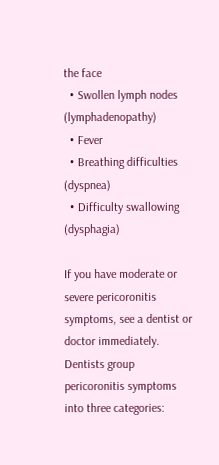the face
  • Swollen lymph nodes (lymphadenopathy)
  • Fever
  • Breathing difficulties (dyspnea)
  • Difficulty swallowing (dysphagia)

If you have moderate or severe pericoronitis symptoms, see a dentist or doctor immediately. Dentists group pericoronitis symptoms into three categories: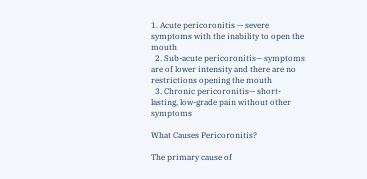1. Acute pericoronitis — severe symptoms with the inability to open the mouth
  2. Sub-acute pericoronitis— symptoms are of lower intensity and there are no restrictions opening the mouth
  3. Chronic pericoronitis— short-lasting, low-grade pain without other symptoms

What Causes Pericoronitis?

The primary cause of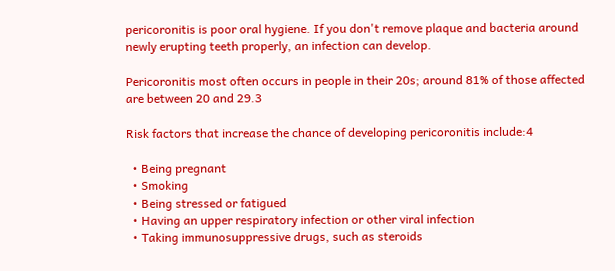pericoronitis is poor oral hygiene. If you don't remove plaque and bacteria around newly erupting teeth properly, an infection can develop.

Pericoronitis most often occurs in people in their 20s; around 81% of those affected are between 20 and 29.3

Risk factors that increase the chance of developing pericoronitis include:4

  • Being pregnant
  • Smoking
  • Being stressed or fatigued
  • Having an upper respiratory infection or other viral infection
  • Taking immunosuppressive drugs, such as steroids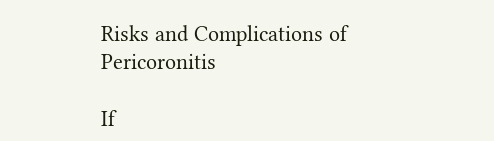Risks and Complications of Pericoronitis

If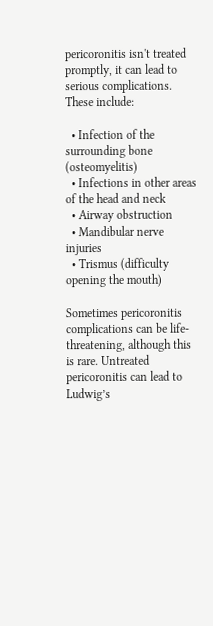pericoronitis isn't treated promptly, it can lead to serious complications. These include:

  • Infection of the surrounding bone (osteomyelitis)
  • Infections in other areas of the head and neck
  • Airway obstruction
  • Mandibular nerve injuries
  • Trismus (difficulty opening the mouth)

Sometimes pericoronitis complications can be life-threatening, although this is rare. Untreated pericoronitis can lead to Ludwig’s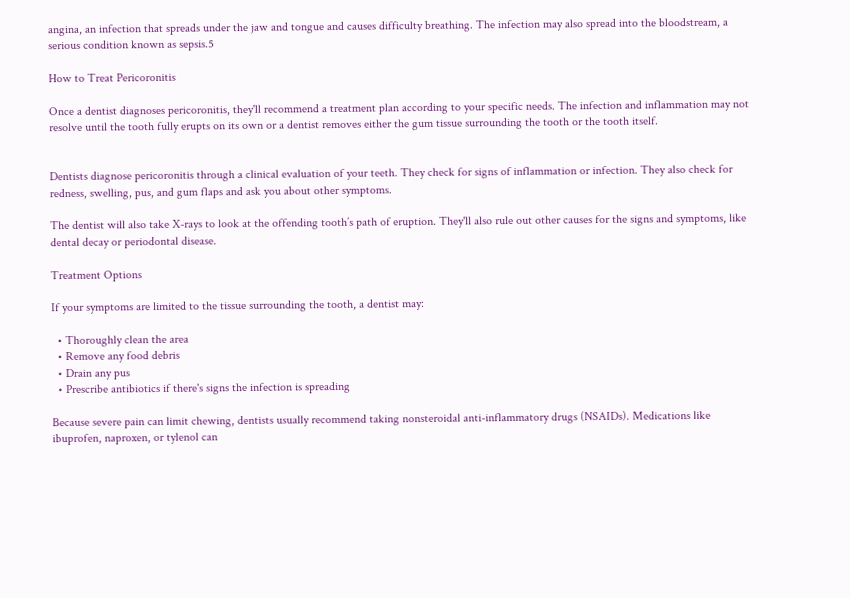angina, an infection that spreads under the jaw and tongue and causes difficulty breathing. The infection may also spread into the bloodstream, a serious condition known as sepsis.5

How to Treat Pericoronitis

Once a dentist diagnoses pericoronitis, they'll recommend a treatment plan according to your specific needs. The infection and inflammation may not resolve until the tooth fully erupts on its own or a dentist removes either the gum tissue surrounding the tooth or the tooth itself.


Dentists diagnose pericoronitis through a clinical evaluation of your teeth. They check for signs of inflammation or infection. They also check for redness, swelling, pus, and gum flaps and ask you about other symptoms.

The dentist will also take X-rays to look at the offending tooth’s path of eruption. They'll also rule out other causes for the signs and symptoms, like dental decay or periodontal disease.

Treatment Options

If your symptoms are limited to the tissue surrounding the tooth, a dentist may:

  • Thoroughly clean the area
  • Remove any food debris
  • Drain any pus
  • Prescribe antibiotics if there's signs the infection is spreading

Because severe pain can limit chewing, dentists usually recommend taking nonsteroidal anti-inflammatory drugs (NSAIDs). Medications like ibuprofen, naproxen, or tylenol can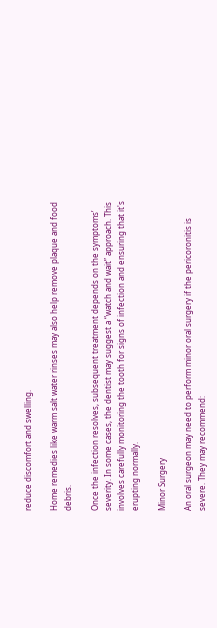reduce discomfort and swelling.

Home remedies like warm salt water rinses may also help remove plaque and food debris.

Once the infection resolves, subsequent treatment depends on the symptoms’ severity. In some cases, the dentist may suggest a “watch and wait” approach. This involves carefully monitoring the tooth for signs of infection and ensuring that it's erupting normally.

Minor Surgery

An oral surgeon may need to perform minor oral surgery if the pericoronitis is severe. They may recommend: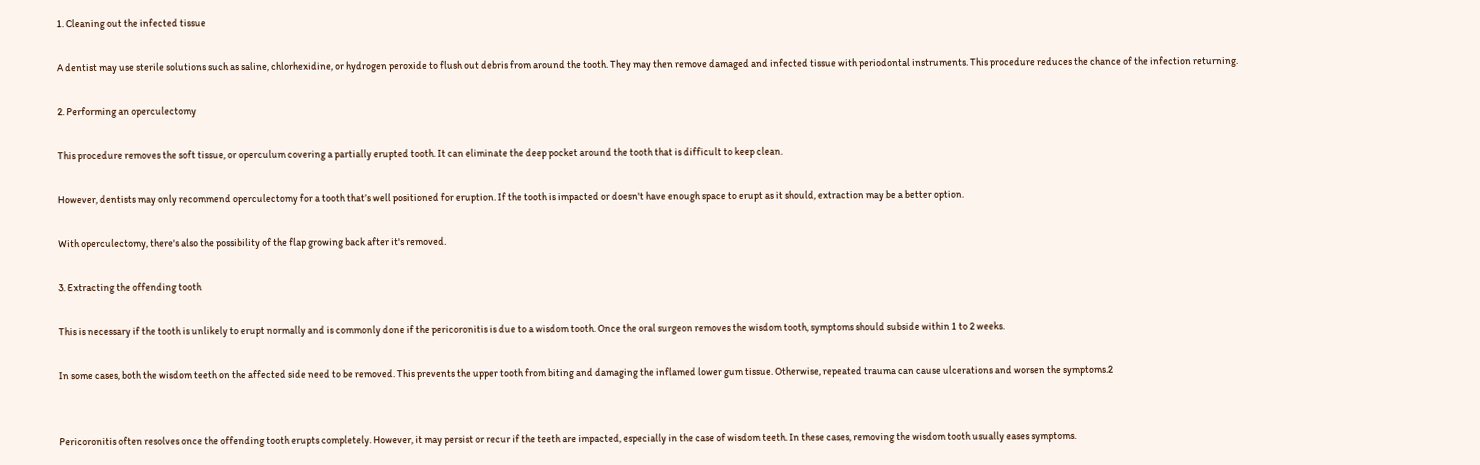1. Cleaning out the infected tissue

A dentist may use sterile solutions such as saline, chlorhexidine, or hydrogen peroxide to flush out debris from around the tooth. They may then remove damaged and infected tissue with periodontal instruments. This procedure reduces the chance of the infection returning.

2. Performing an operculectomy

This procedure removes the soft tissue, or operculum covering a partially erupted tooth. It can eliminate the deep pocket around the tooth that is difficult to keep clean.

However, dentists may only recommend operculectomy for a tooth that’s well positioned for eruption. If the tooth is impacted or doesn't have enough space to erupt as it should, extraction may be a better option.

With operculectomy, there's also the possibility of the flap growing back after it's removed.

3. Extracting the offending tooth

This is necessary if the tooth is unlikely to erupt normally and is commonly done if the pericoronitis is due to a wisdom tooth. Once the oral surgeon removes the wisdom tooth, symptoms should subside within 1 to 2 weeks.

In some cases, both the wisdom teeth on the affected side need to be removed. This prevents the upper tooth from biting and damaging the inflamed lower gum tissue. Otherwise, repeated trauma can cause ulcerations and worsen the symptoms.2


Pericoronitis often resolves once the offending tooth erupts completely. However, it may persist or recur if the teeth are impacted, especially in the case of wisdom teeth. In these cases, removing the wisdom tooth usually eases symptoms.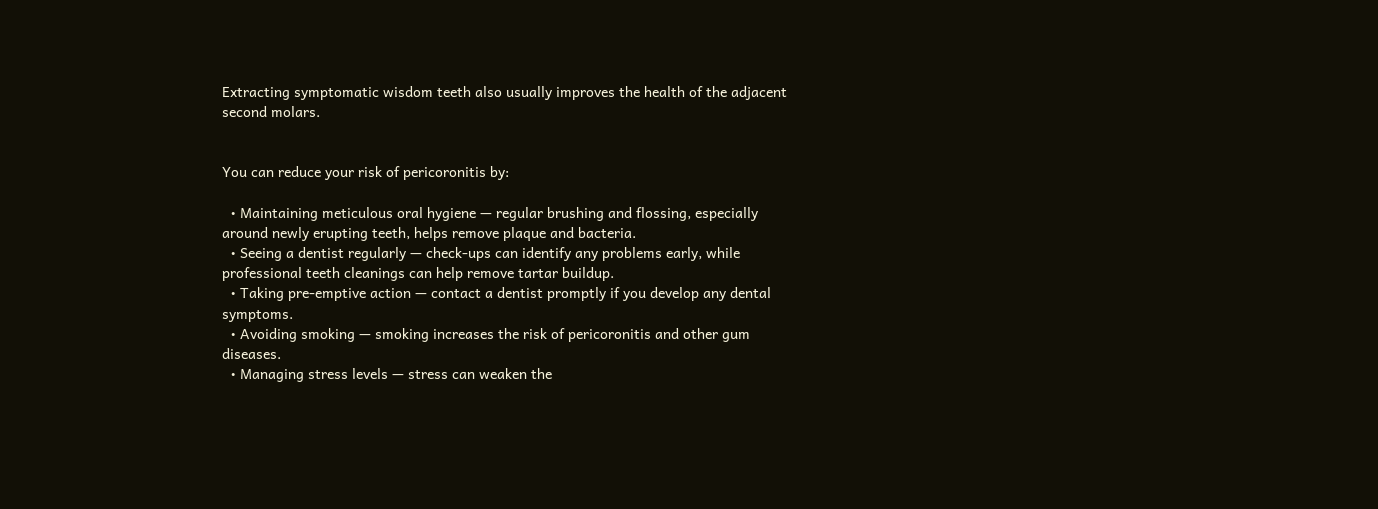Extracting symptomatic wisdom teeth also usually improves the health of the adjacent second molars.


You can reduce your risk of pericoronitis by:

  • Maintaining meticulous oral hygiene — regular brushing and flossing, especially around newly erupting teeth, helps remove plaque and bacteria.
  • Seeing a dentist regularly — check-ups can identify any problems early, while professional teeth cleanings can help remove tartar buildup.
  • Taking pre-emptive action — contact a dentist promptly if you develop any dental symptoms.
  • Avoiding smoking — smoking increases the risk of pericoronitis and other gum diseases.
  • Managing stress levels — stress can weaken the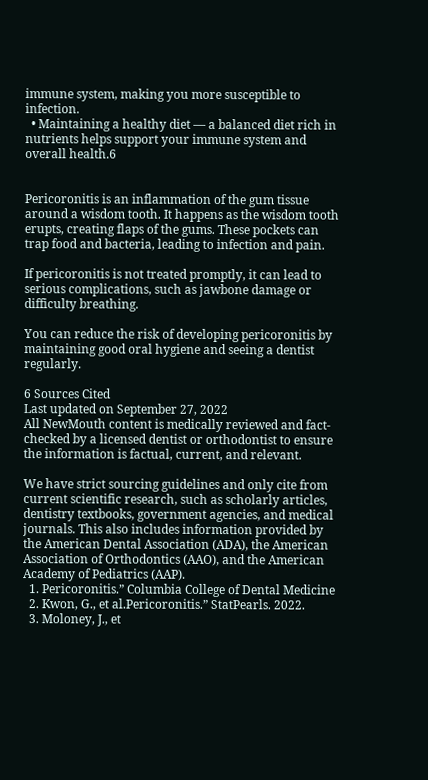immune system, making you more susceptible to infection.
  • Maintaining a healthy diet — a balanced diet rich in nutrients helps support your immune system and overall health.6


Pericoronitis is an inflammation of the gum tissue around a wisdom tooth. It happens as the wisdom tooth erupts, creating flaps of the gums. These pockets can trap food and bacteria, leading to infection and pain.

If pericoronitis is not treated promptly, it can lead to serious complications, such as jawbone damage or difficulty breathing.

You can reduce the risk of developing pericoronitis by maintaining good oral hygiene and seeing a dentist regularly.

6 Sources Cited
Last updated on September 27, 2022
All NewMouth content is medically reviewed and fact-checked by a licensed dentist or orthodontist to ensure the information is factual, current, and relevant.

We have strict sourcing guidelines and only cite from current scientific research, such as scholarly articles, dentistry textbooks, government agencies, and medical journals. This also includes information provided by the American Dental Association (ADA), the American Association of Orthodontics (AAO), and the American Academy of Pediatrics (AAP).
  1. Pericoronitis.” Columbia College of Dental Medicine
  2. Kwon, G., et al.Pericoronitis.” StatPearls. 2022.
  3. Moloney, J., et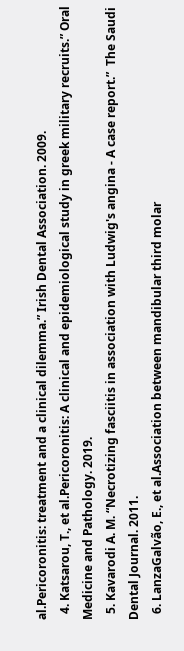al.Pericoronitis: treatment and a clinical dilemma.” Irish Dental Association. 2009.
  4. Katsarou, T., et al.Pericoronitis: A clinical and epidemiological study in greek military recruits.” Oral Medicine and Pathology. 2019.
  5. Kavarodi A. M. “Necrotizing fasciitis in association with Ludwig's angina - A case report.”  The Saudi Dental Journal. 2011.
  6. LanzaGalvão, E., et al.Association between mandibular third molar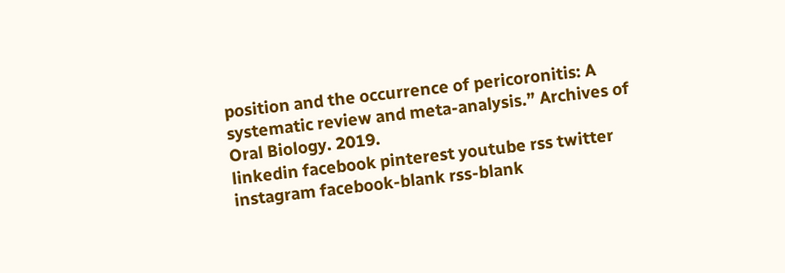position and the occurrence of pericoronitis: A systematic review and meta-analysis.” Archives of Oral Biology. 2019.
linkedin facebook pinterest youtube rss twitter instagram facebook-blank rss-blank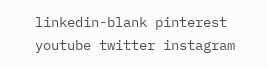linkedin-blank pinterest youtube twitter instagram